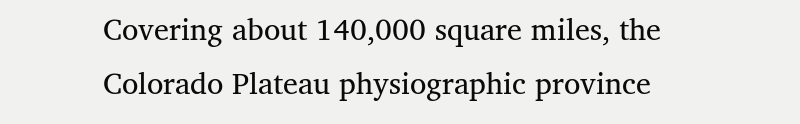Covering about 140,000 square miles, the Colorado Plateau physiographic province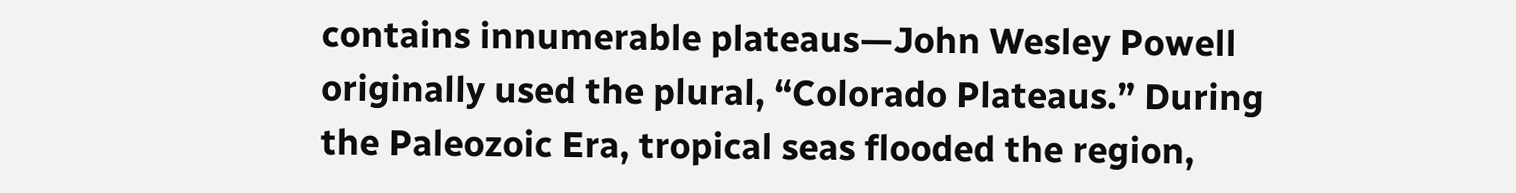contains innumerable plateaus—John Wesley Powell originally used the plural, “Colorado Plateaus.” During the Paleozoic Era, tropical seas flooded the region,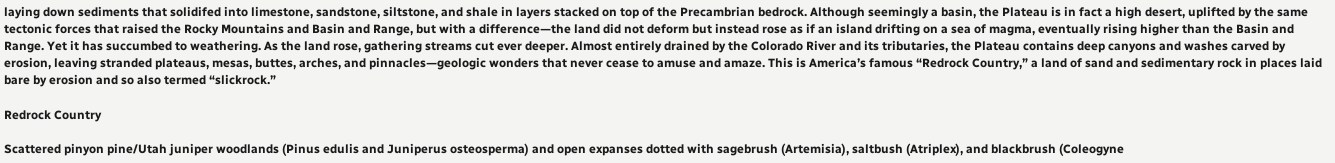laying down sediments that solidifed into limestone, sandstone, siltstone, and shale in layers stacked on top of the Precambrian bedrock. Although seemingly a basin, the Plateau is in fact a high desert, uplifted by the same tectonic forces that raised the Rocky Mountains and Basin and Range, but with a difference—the land did not deform but instead rose as if an island drifting on a sea of magma, eventually rising higher than the Basin and Range. Yet it has succumbed to weathering. As the land rose, gathering streams cut ever deeper. Almost entirely drained by the Colorado River and its tributaries, the Plateau contains deep canyons and washes carved by erosion, leaving stranded plateaus, mesas, buttes, arches, and pinnacles—geologic wonders that never cease to amuse and amaze. This is America’s famous “Redrock Country,” a land of sand and sedimentary rock in places laid bare by erosion and so also termed “slickrock.”

Redrock Country

Scattered pinyon pine/Utah juniper woodlands (Pinus edulis and Juniperus osteosperma) and open expanses dotted with sagebrush (Artemisia), saltbush (Atriplex), and blackbrush (Coleogyne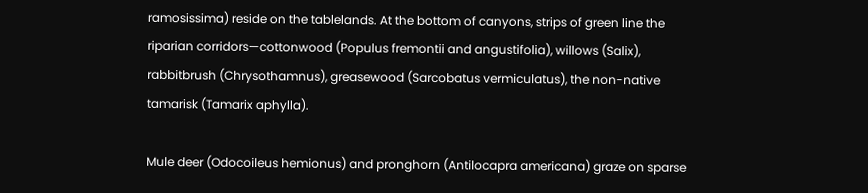ramosissima) reside on the tablelands. At the bottom of canyons, strips of green line the riparian corridors—cottonwood (Populus fremontii and angustifolia), willows (Salix), rabbitbrush (Chrysothamnus), greasewood (Sarcobatus vermiculatus), the non-native tamarisk (Tamarix aphylla).

Mule deer (Odocoileus hemionus) and pronghorn (Antilocapra americana) graze on sparse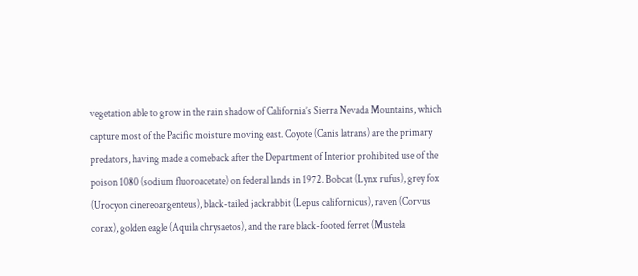vegetation able to grow in the rain shadow of California’s Sierra Nevada Mountains, which capture most of the Pacific moisture moving east. Coyote (Canis latrans) are the primary predators, having made a comeback after the Department of Interior prohibited use of the poison 1080 (sodium fluoroacetate) on federal lands in 1972. Bobcat (Lynx rufus), grey fox (Urocyon cinereoargenteus), black-tailed jackrabbit (Lepus californicus), raven (Corvus corax), golden eagle (Aquila chrysaetos), and the rare black-footed ferret (Mustela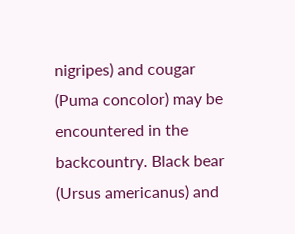nigripes) and cougar (Puma concolor) may be encountered in the backcountry. Black bear (Ursus americanus) and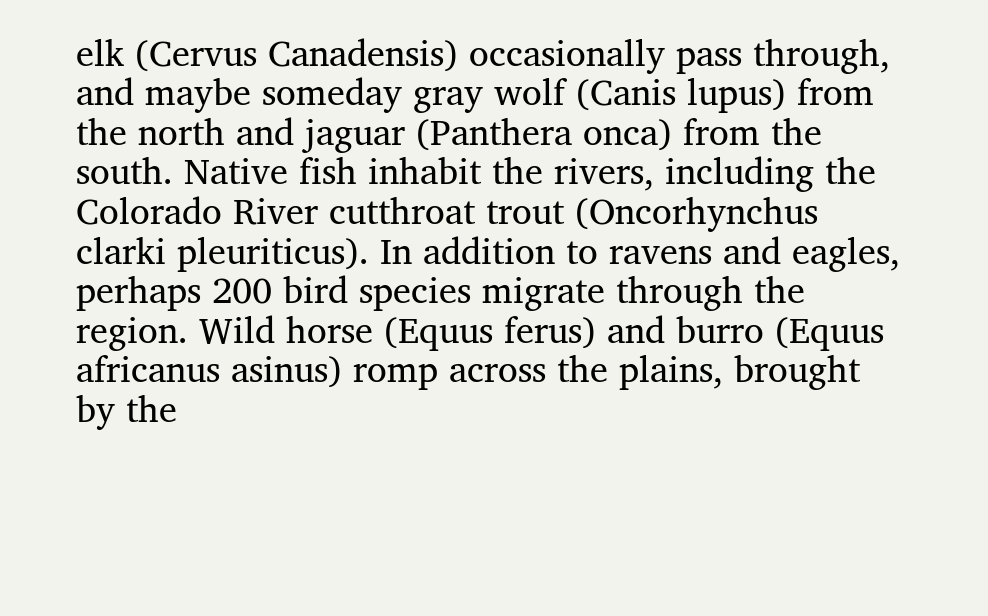elk (Cervus Canadensis) occasionally pass through, and maybe someday gray wolf (Canis lupus) from the north and jaguar (Panthera onca) from the south. Native fish inhabit the rivers, including the Colorado River cutthroat trout (Oncorhynchus clarki pleuriticus). In addition to ravens and eagles, perhaps 200 bird species migrate through the region. Wild horse (Equus ferus) and burro (Equus africanus asinus) romp across the plains, brought by the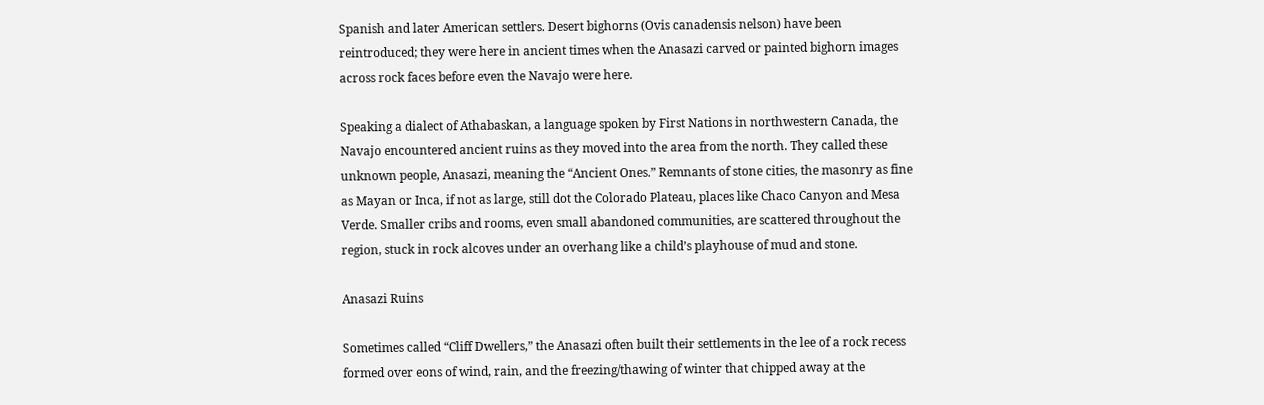Spanish and later American settlers. Desert bighorns (Ovis canadensis nelson) have been reintroduced; they were here in ancient times when the Anasazi carved or painted bighorn images across rock faces before even the Navajo were here.

Speaking a dialect of Athabaskan, a language spoken by First Nations in northwestern Canada, the Navajo encountered ancient ruins as they moved into the area from the north. They called these unknown people, Anasazi, meaning the “Ancient Ones.” Remnants of stone cities, the masonry as fine as Mayan or Inca, if not as large, still dot the Colorado Plateau, places like Chaco Canyon and Mesa Verde. Smaller cribs and rooms, even small abandoned communities, are scattered throughout the region, stuck in rock alcoves under an overhang like a child’s playhouse of mud and stone.

Anasazi Ruins

Sometimes called “Cliff Dwellers,” the Anasazi often built their settlements in the lee of a rock recess formed over eons of wind, rain, and the freezing/thawing of winter that chipped away at the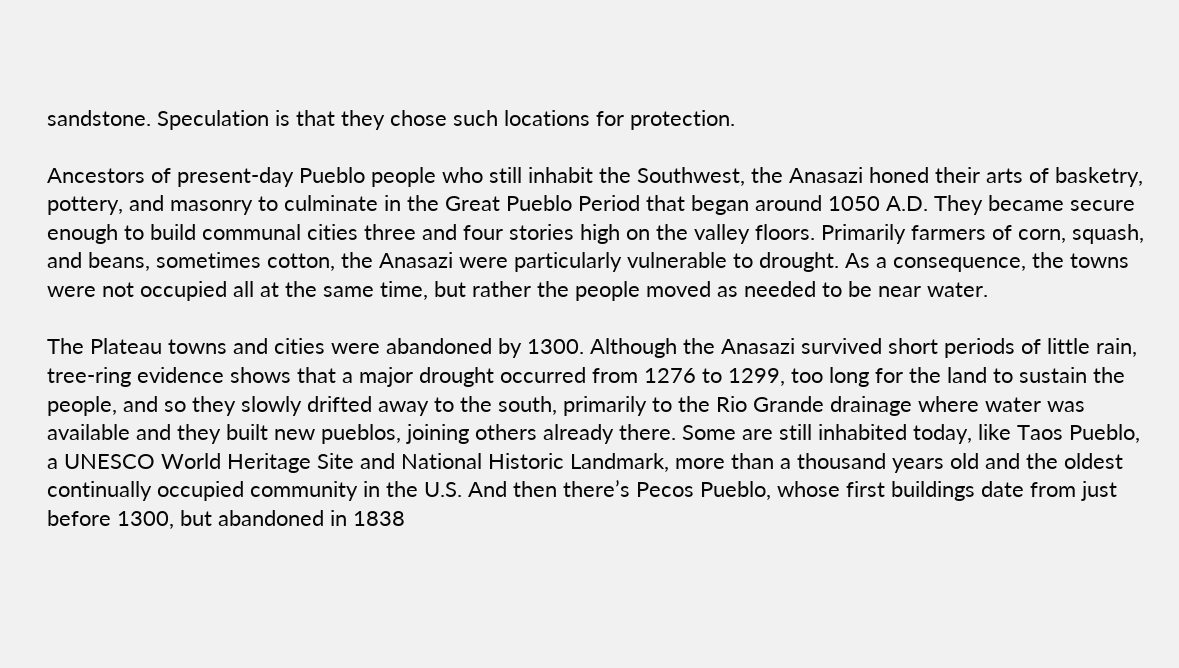sandstone. Speculation is that they chose such locations for protection.

Ancestors of present-day Pueblo people who still inhabit the Southwest, the Anasazi honed their arts of basketry, pottery, and masonry to culminate in the Great Pueblo Period that began around 1050 A.D. They became secure enough to build communal cities three and four stories high on the valley floors. Primarily farmers of corn, squash, and beans, sometimes cotton, the Anasazi were particularly vulnerable to drought. As a consequence, the towns were not occupied all at the same time, but rather the people moved as needed to be near water.

The Plateau towns and cities were abandoned by 1300. Although the Anasazi survived short periods of little rain, tree-ring evidence shows that a major drought occurred from 1276 to 1299, too long for the land to sustain the people, and so they slowly drifted away to the south, primarily to the Rio Grande drainage where water was available and they built new pueblos, joining others already there. Some are still inhabited today, like Taos Pueblo, a UNESCO World Heritage Site and National Historic Landmark, more than a thousand years old and the oldest continually occupied community in the U.S. And then there’s Pecos Pueblo, whose first buildings date from just before 1300, but abandoned in 1838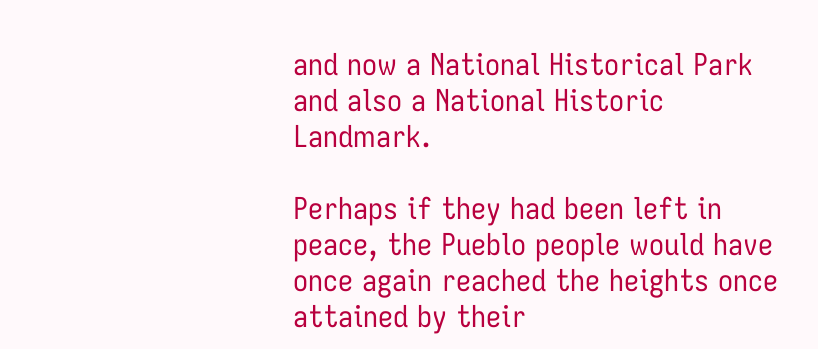and now a National Historical Park and also a National Historic Landmark.

Perhaps if they had been left in peace, the Pueblo people would have once again reached the heights once attained by their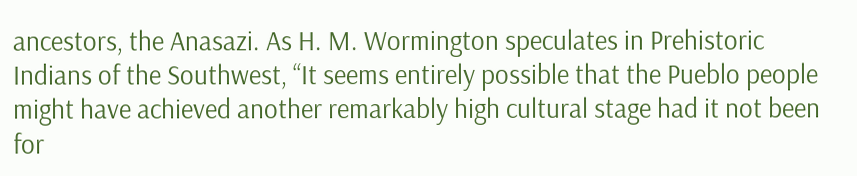ancestors, the Anasazi. As H. M. Wormington speculates in Prehistoric Indians of the Southwest, “It seems entirely possible that the Pueblo people might have achieved another remarkably high cultural stage had it not been for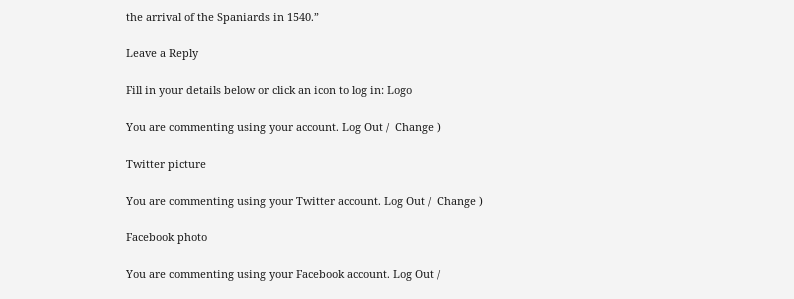the arrival of the Spaniards in 1540.”

Leave a Reply

Fill in your details below or click an icon to log in: Logo

You are commenting using your account. Log Out /  Change )

Twitter picture

You are commenting using your Twitter account. Log Out /  Change )

Facebook photo

You are commenting using your Facebook account. Log Out /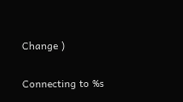Change )

Connecting to %s